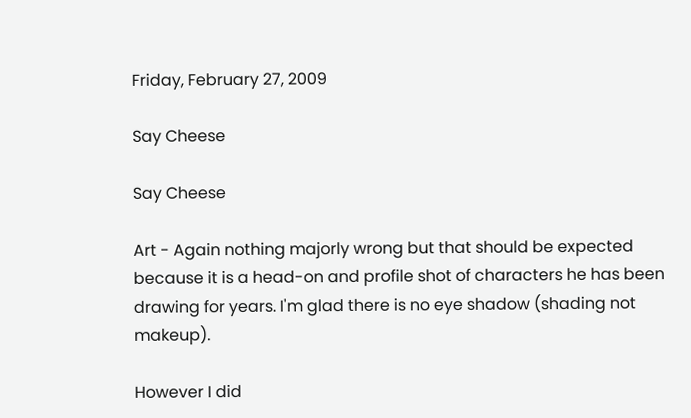Friday, February 27, 2009

Say Cheese

Say Cheese

Art - Again nothing majorly wrong but that should be expected because it is a head-on and profile shot of characters he has been drawing for years. I'm glad there is no eye shadow (shading not makeup).

However I did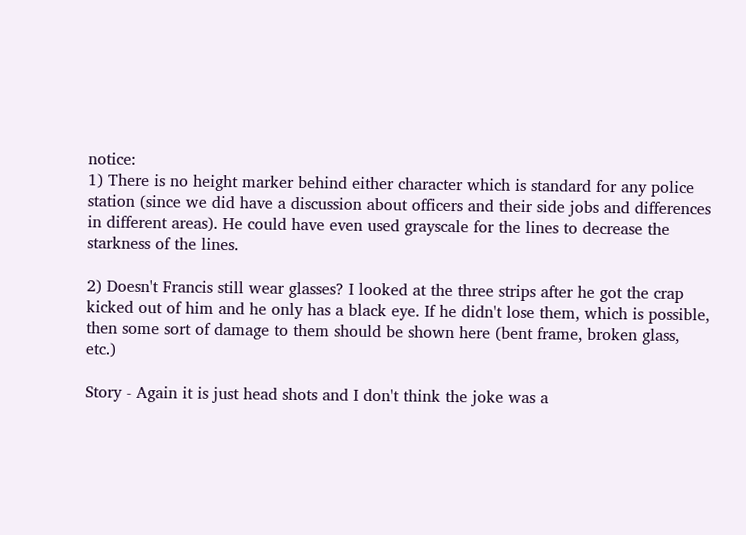notice:
1) There is no height marker behind either character which is standard for any police station (since we did have a discussion about officers and their side jobs and differences in different areas). He could have even used grayscale for the lines to decrease the starkness of the lines.

2) Doesn't Francis still wear glasses? I looked at the three strips after he got the crap kicked out of him and he only has a black eye. If he didn't lose them, which is possible, then some sort of damage to them should be shown here (bent frame, broken glass, etc.)

Story - Again it is just head shots and I don't think the joke was a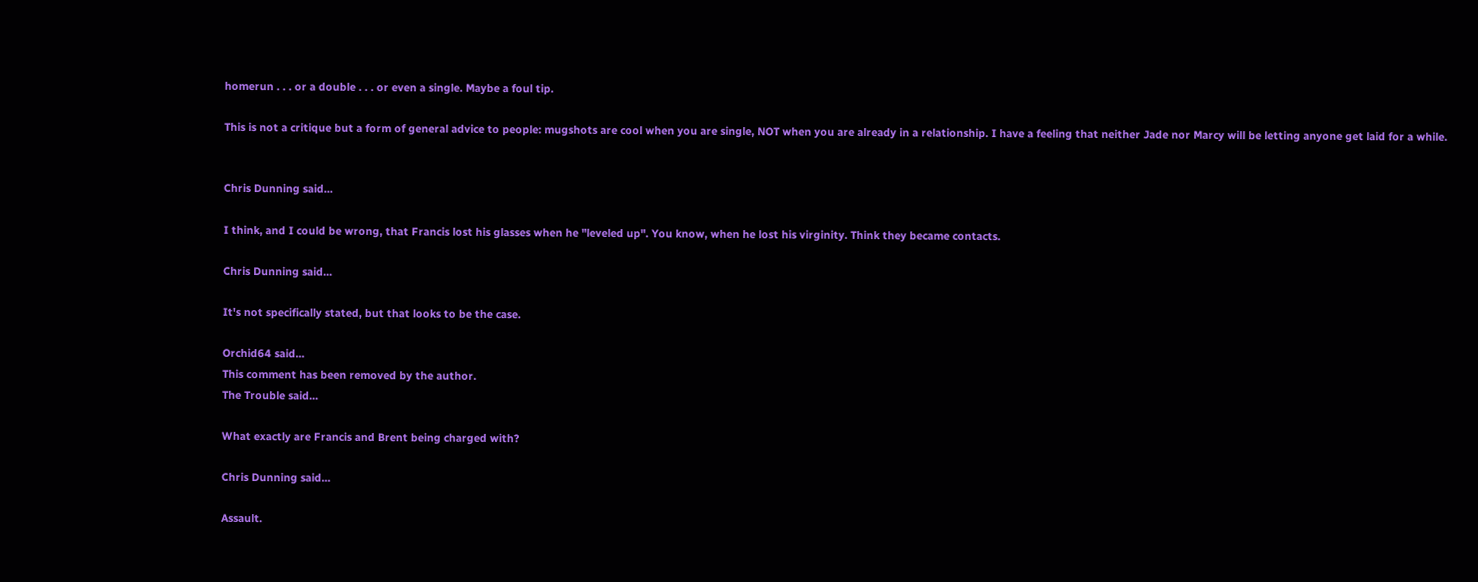homerun . . . or a double . . . or even a single. Maybe a foul tip.

This is not a critique but a form of general advice to people: mugshots are cool when you are single, NOT when you are already in a relationship. I have a feeling that neither Jade nor Marcy will be letting anyone get laid for a while.


Chris Dunning said...

I think, and I could be wrong, that Francis lost his glasses when he "leveled up". You know, when he lost his virginity. Think they became contacts.

Chris Dunning said...

It's not specifically stated, but that looks to be the case.

Orchid64 said...
This comment has been removed by the author.
The Trouble said...

What exactly are Francis and Brent being charged with?

Chris Dunning said...

Assault.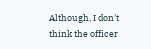Although, I don't think the officer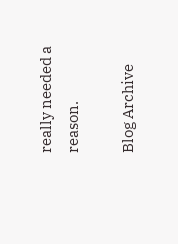really needed a reason.

Blog Archive